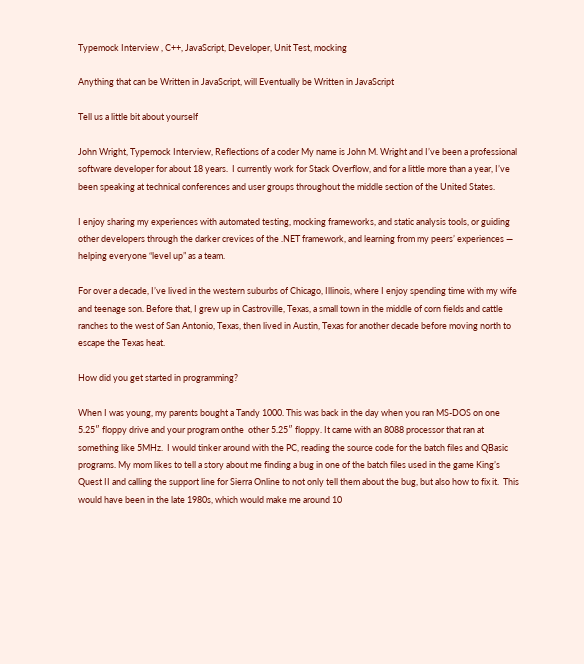Typemock Interview , C++, JavaScript, Developer, Unit Test, mocking

Anything that can be Written in JavaScript, will Eventually be Written in JavaScript

Tell us a little bit about yourself

John Wright, Typemock Interview, Reflections of a coder My name is John M. Wright and I’ve been a professional software developer for about 18 years.  I currently work for Stack Overflow, and for a little more than a year, I’ve been speaking at technical conferences and user groups throughout the middle section of the United States.

I enjoy sharing my experiences with automated testing, mocking frameworks, and static analysis tools, or guiding other developers through the darker crevices of the .NET framework, and learning from my peers’ experiences — helping everyone “level up” as a team.

For over a decade, I’ve lived in the western suburbs of Chicago, Illinois, where I enjoy spending time with my wife and teenage son. Before that, I grew up in Castroville, Texas, a small town in the middle of corn fields and cattle ranches to the west of San Antonio, Texas, then lived in Austin, Texas for another decade before moving north to escape the Texas heat.

How did you get started in programming?

When I was young, my parents bought a Tandy 1000. This was back in the day when you ran MS-DOS on one 5.25″ floppy drive and your program onthe  other 5.25″ floppy. It came with an 8088 processor that ran at something like 5MHz.  I would tinker around with the PC, reading the source code for the batch files and QBasic programs. My mom likes to tell a story about me finding a bug in one of the batch files used in the game King’s Quest II and calling the support line for Sierra Online to not only tell them about the bug, but also how to fix it.  This would have been in the late 1980s, which would make me around 10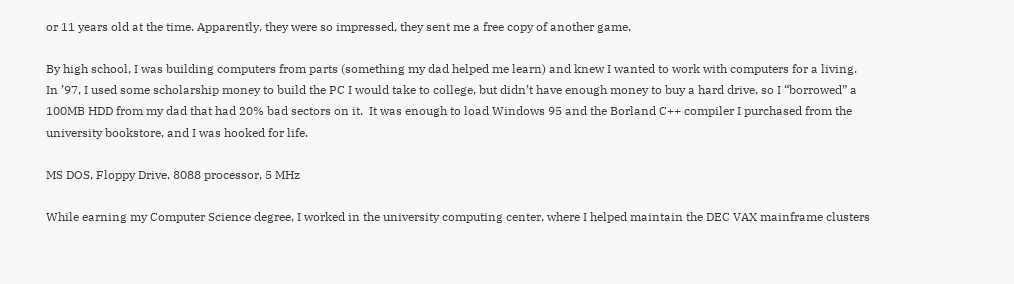or 11 years old at the time. Apparently, they were so impressed, they sent me a free copy of another game.

By high school, I was building computers from parts (something my dad helped me learn) and knew I wanted to work with computers for a living. In ’97, I used some scholarship money to build the PC I would take to college, but didn’t have enough money to buy a hard drive, so I “borrowed” a 100MB HDD from my dad that had 20% bad sectors on it.  It was enough to load Windows 95 and the Borland C++ compiler I purchased from the university bookstore, and I was hooked for life.

MS DOS, Floppy Drive, 8088 processor, 5 MHz

While earning my Computer Science degree, I worked in the university computing center, where I helped maintain the DEC VAX mainframe clusters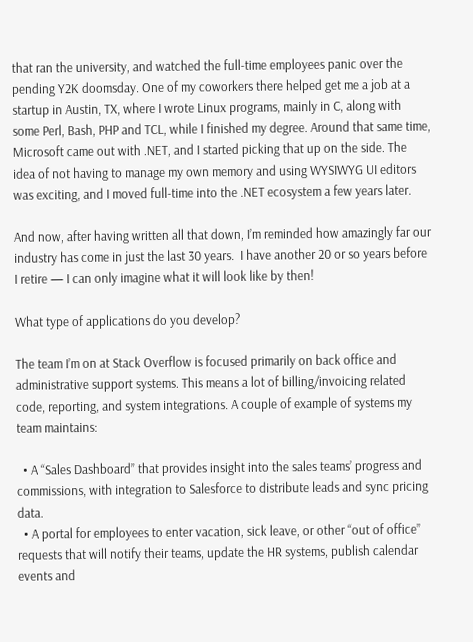that ran the university, and watched the full-time employees panic over the pending Y2K doomsday. One of my coworkers there helped get me a job at a startup in Austin, TX, where I wrote Linux programs, mainly in C, along with some Perl, Bash, PHP and TCL, while I finished my degree. Around that same time, Microsoft came out with .NET, and I started picking that up on the side. The idea of not having to manage my own memory and using WYSIWYG UI editors was exciting, and I moved full-time into the .NET ecosystem a few years later.

And now, after having written all that down, I’m reminded how amazingly far our industry has come in just the last 30 years.  I have another 20 or so years before I retire — I can only imagine what it will look like by then!

What type of applications do you develop?

The team I’m on at Stack Overflow is focused primarily on back office and administrative support systems. This means a lot of billing/invoicing related code, reporting, and system integrations. A couple of example of systems my team maintains:

  • A “Sales Dashboard” that provides insight into the sales teams’ progress and commissions, with integration to Salesforce to distribute leads and sync pricing data.
  • A portal for employees to enter vacation, sick leave, or other “out of office” requests that will notify their teams, update the HR systems, publish calendar events and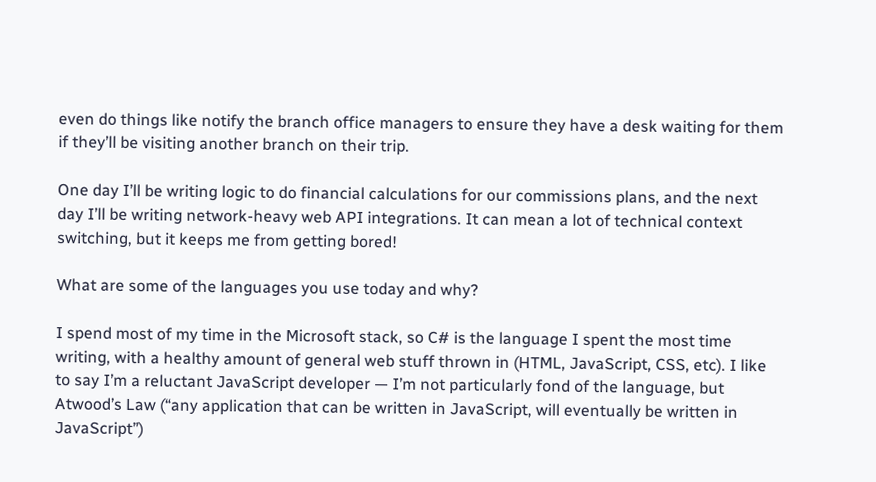even do things like notify the branch office managers to ensure they have a desk waiting for them if they’ll be visiting another branch on their trip.

One day I’ll be writing logic to do financial calculations for our commissions plans, and the next day I’ll be writing network-heavy web API integrations. It can mean a lot of technical context switching, but it keeps me from getting bored!

What are some of the languages you use today and why?

I spend most of my time in the Microsoft stack, so C# is the language I spent the most time writing, with a healthy amount of general web stuff thrown in (HTML, JavaScript, CSS, etc). I like to say I’m a reluctant JavaScript developer — I’m not particularly fond of the language, but Atwood’s Law (“any application that can be written in JavaScript, will eventually be written in JavaScript”)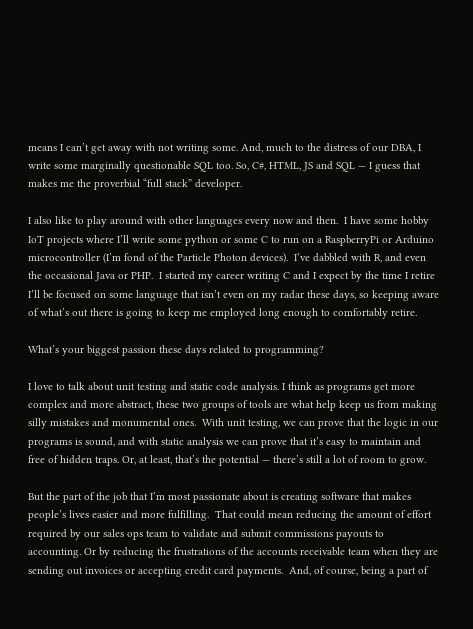means I can’t get away with not writing some. And, much to the distress of our DBA, I write some marginally questionable SQL too. So, C#, HTML, JS and SQL — I guess that makes me the proverbial “full stack” developer.

I also like to play around with other languages every now and then.  I have some hobby IoT projects where I’ll write some python or some C to run on a RaspberryPi or Arduino microcontroller (I’m fond of the Particle Photon devices).  I’ve dabbled with R, and even the occasional Java or PHP.  I started my career writing C and I expect by the time I retire I’ll be focused on some language that isn’t even on my radar these days, so keeping aware of what’s out there is going to keep me employed long enough to comfortably retire.

What’s your biggest passion these days related to programming?

I love to talk about unit testing and static code analysis. I think as programs get more complex and more abstract, these two groups of tools are what help keep us from making silly mistakes and monumental ones.  With unit testing, we can prove that the logic in our programs is sound, and with static analysis we can prove that it’s easy to maintain and free of hidden traps. Or, at least, that’s the potential — there’s still a lot of room to grow.

But the part of the job that I’m most passionate about is creating software that makes people’s lives easier and more fulfilling.  That could mean reducing the amount of effort required by our sales ops team to validate and submit commissions payouts to accounting. Or by reducing the frustrations of the accounts receivable team when they are sending out invoices or accepting credit card payments.  And, of course, being a part of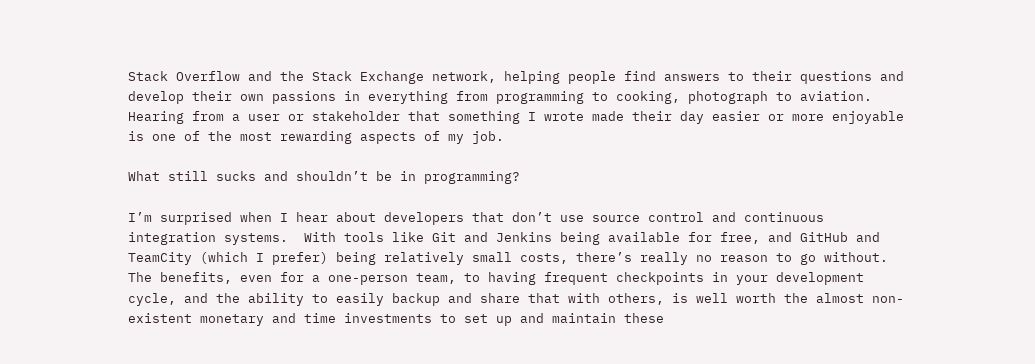Stack Overflow and the Stack Exchange network, helping people find answers to their questions and develop their own passions in everything from programming to cooking, photograph to aviation.  Hearing from a user or stakeholder that something I wrote made their day easier or more enjoyable is one of the most rewarding aspects of my job.

What still sucks and shouldn’t be in programming?

I’m surprised when I hear about developers that don’t use source control and continuous integration systems.  With tools like Git and Jenkins being available for free, and GitHub and TeamCity (which I prefer) being relatively small costs, there’s really no reason to go without.  The benefits, even for a one-person team, to having frequent checkpoints in your development cycle, and the ability to easily backup and share that with others, is well worth the almost non-existent monetary and time investments to set up and maintain these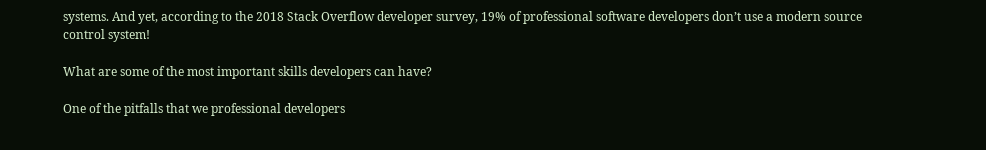systems. And yet, according to the 2018 Stack Overflow developer survey, 19% of professional software developers don’t use a modern source control system!

What are some of the most important skills developers can have?

One of the pitfalls that we professional developers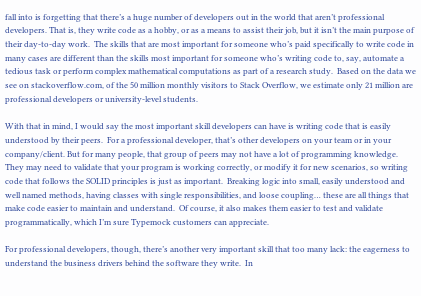fall into is forgetting that there’s a huge number of developers out in the world that aren’t professional developers. That is, they write code as a hobby, or as a means to assist their job, but it isn’t the main purpose of their day-to-day work.  The skills that are most important for someone who’s paid specifically to write code in many cases are different than the skills most important for someone who’s writing code to, say, automate a tedious task or perform complex mathematical computations as part of a research study.  Based on the data we see on stackoverflow.com, of the 50 million monthly visitors to Stack Overflow, we estimate only 21 million are professional developers or university-level students.

With that in mind, I would say the most important skill developers can have is writing code that is easily understood by their peers.  For a professional developer, that’s other developers on your team or in your company/client. But for many people, that group of peers may not have a lot of programming knowledge. They may need to validate that your program is working correctly, or modify it for new scenarios, so writing code that follows the SOLID principles is just as important.  Breaking logic into small, easily understood and well named methods, having classes with single responsibilities, and loose coupling… these are all things that make code easier to maintain and understand.  Of course, it also makes them easier to test and validate programmatically, which I’m sure Typemock customers can appreciate.

For professional developers, though, there’s another very important skill that too many lack: the eagerness to understand the business drivers behind the software they write.  In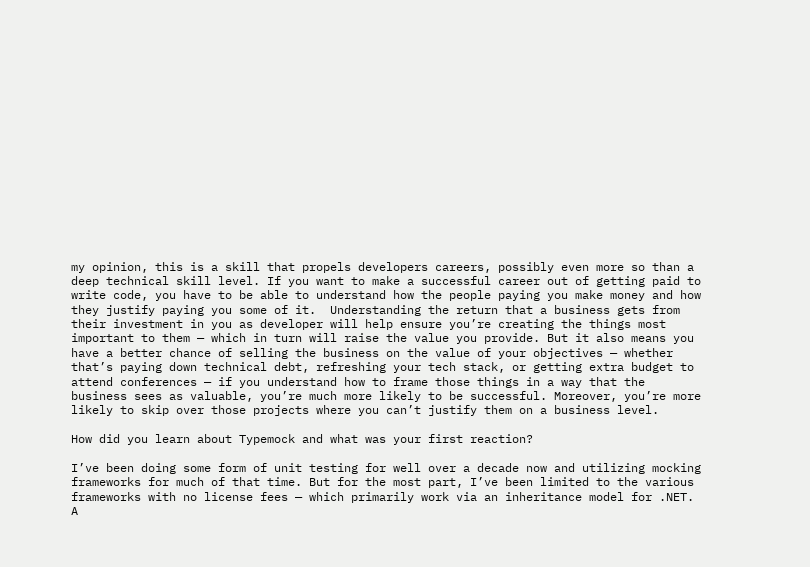my opinion, this is a skill that propels developers careers, possibly even more so than a deep technical skill level. If you want to make a successful career out of getting paid to write code, you have to be able to understand how the people paying you make money and how they justify paying you some of it.  Understanding the return that a business gets from their investment in you as developer will help ensure you’re creating the things most important to them — which in turn will raise the value you provide. But it also means you have a better chance of selling the business on the value of your objectives — whether that’s paying down technical debt, refreshing your tech stack, or getting extra budget to attend conferences — if you understand how to frame those things in a way that the business sees as valuable, you’re much more likely to be successful. Moreover, you’re more likely to skip over those projects where you can’t justify them on a business level.

How did you learn about Typemock and what was your first reaction?

I’ve been doing some form of unit testing for well over a decade now and utilizing mocking frameworks for much of that time. But for the most part, I’ve been limited to the various frameworks with no license fees — which primarily work via an inheritance model for .NET. A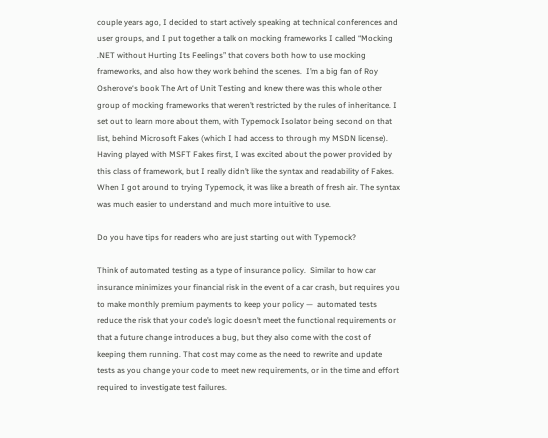couple years ago, I decided to start actively speaking at technical conferences and user groups, and I put together a talk on mocking frameworks I called “Mocking .NET without Hurting Its Feelings” that covers both how to use mocking frameworks, and also how they work behind the scenes.  I’m a big fan of Roy Osherove‘s book The Art of Unit Testing and knew there was this whole other group of mocking frameworks that weren’t restricted by the rules of inheritance. I set out to learn more about them, with Typemock Isolator being second on that list, behind Microsoft Fakes (which I had access to through my MSDN license).  Having played with MSFT Fakes first, I was excited about the power provided by this class of framework, but I really didn’t like the syntax and readability of Fakes. When I got around to trying Typemock, it was like a breath of fresh air. The syntax was much easier to understand and much more intuitive to use.

Do you have tips for readers who are just starting out with Typemock?

Think of automated testing as a type of insurance policy.  Similar to how car insurance minimizes your financial risk in the event of a car crash, but requires you to make monthly premium payments to keep your policy —  automated tests reduce the risk that your code’s logic doesn’t meet the functional requirements or that a future change introduces a bug, but they also come with the cost of keeping them running. That cost may come as the need to rewrite and update tests as you change your code to meet new requirements, or in the time and effort required to investigate test failures.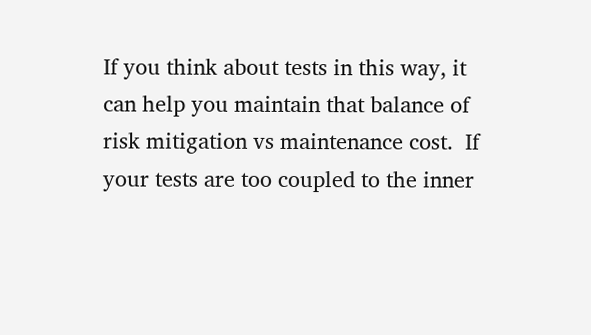If you think about tests in this way, it can help you maintain that balance of risk mitigation vs maintenance cost.  If your tests are too coupled to the inner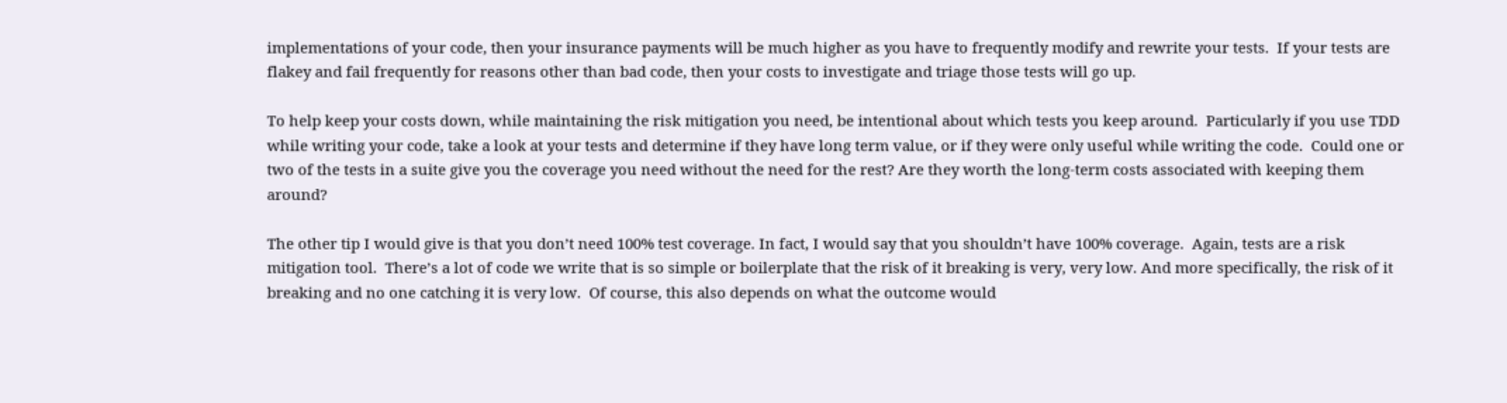implementations of your code, then your insurance payments will be much higher as you have to frequently modify and rewrite your tests.  If your tests are flakey and fail frequently for reasons other than bad code, then your costs to investigate and triage those tests will go up.

To help keep your costs down, while maintaining the risk mitigation you need, be intentional about which tests you keep around.  Particularly if you use TDD while writing your code, take a look at your tests and determine if they have long term value, or if they were only useful while writing the code.  Could one or two of the tests in a suite give you the coverage you need without the need for the rest? Are they worth the long-term costs associated with keeping them around?

The other tip I would give is that you don’t need 100% test coverage. In fact, I would say that you shouldn’t have 100% coverage.  Again, tests are a risk mitigation tool.  There’s a lot of code we write that is so simple or boilerplate that the risk of it breaking is very, very low. And more specifically, the risk of it breaking and no one catching it is very low.  Of course, this also depends on what the outcome would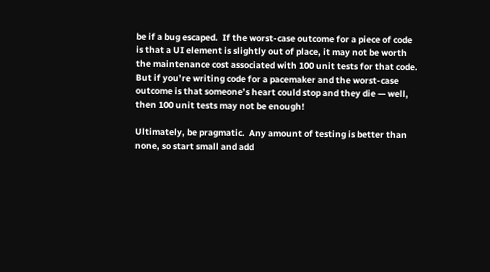be if a bug escaped.  If the worst-case outcome for a piece of code is that a UI element is slightly out of place, it may not be worth the maintenance cost associated with 100 unit tests for that code.  But if you’re writing code for a pacemaker and the worst-case outcome is that someone’s heart could stop and they die — well, then 100 unit tests may not be enough!

Ultimately, be pragmatic.  Any amount of testing is better than none, so start small and add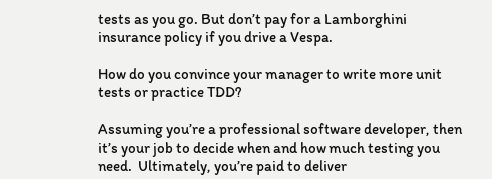tests as you go. But don’t pay for a Lamborghini insurance policy if you drive a Vespa.

How do you convince your manager to write more unit tests or practice TDD?

Assuming you’re a professional software developer, then it’s your job to decide when and how much testing you need.  Ultimately, you’re paid to deliver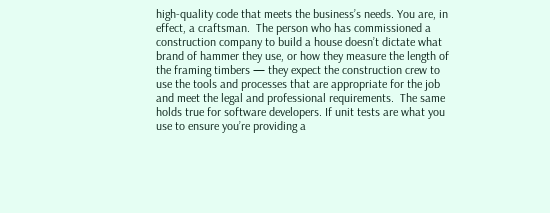high-quality code that meets the business’s needs. You are, in effect, a craftsman.  The person who has commissioned a construction company to build a house doesn’t dictate what brand of hammer they use, or how they measure the length of the framing timbers — they expect the construction crew to use the tools and processes that are appropriate for the job and meet the legal and professional requirements.  The same holds true for software developers. If unit tests are what you use to ensure you’re providing a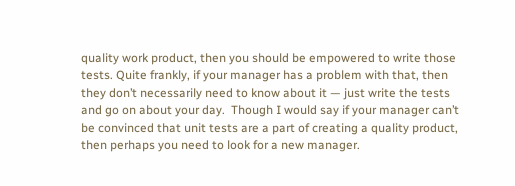quality work product, then you should be empowered to write those tests. Quite frankly, if your manager has a problem with that, then they don’t necessarily need to know about it — just write the tests and go on about your day.  Though I would say if your manager can’t be convinced that unit tests are a part of creating a quality product, then perhaps you need to look for a new manager.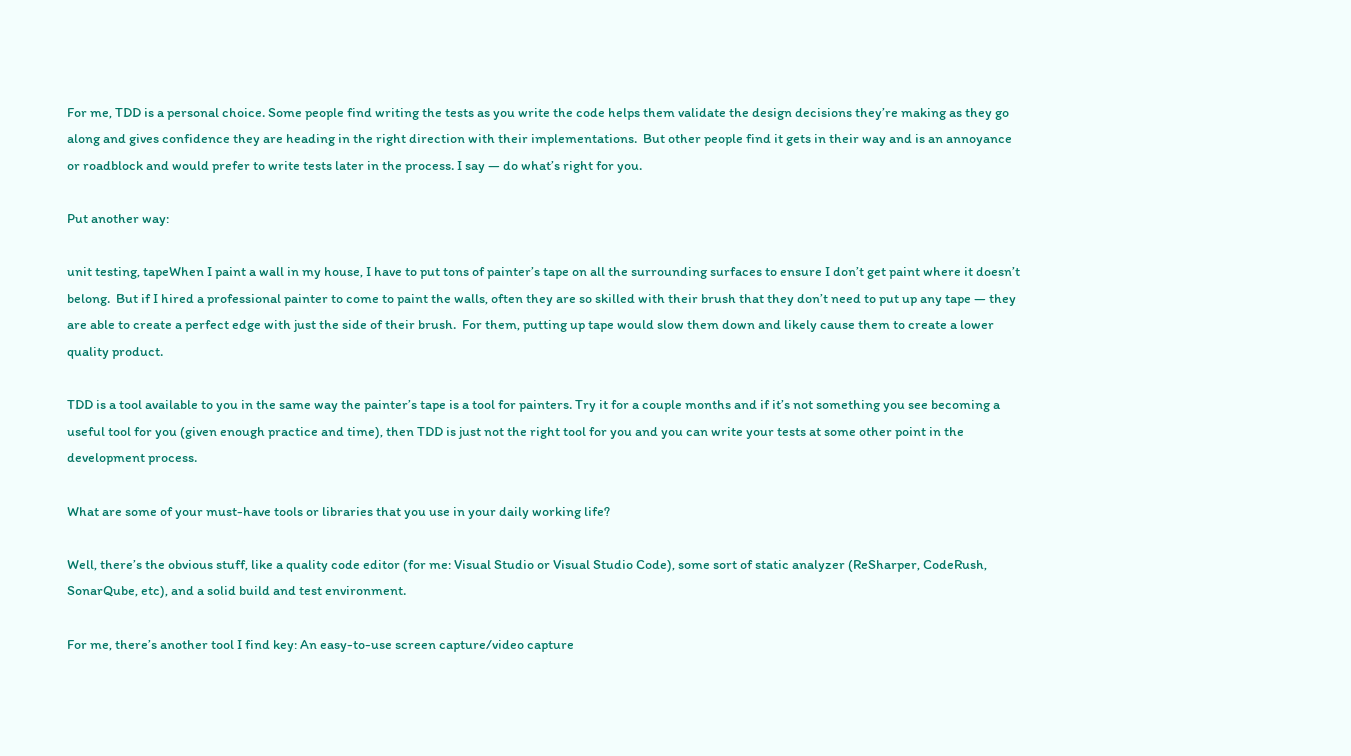For me, TDD is a personal choice. Some people find writing the tests as you write the code helps them validate the design decisions they’re making as they go along and gives confidence they are heading in the right direction with their implementations.  But other people find it gets in their way and is an annoyance or roadblock and would prefer to write tests later in the process. I say — do what’s right for you.

Put another way:

unit testing, tapeWhen I paint a wall in my house, I have to put tons of painter’s tape on all the surrounding surfaces to ensure I don’t get paint where it doesn’t belong.  But if I hired a professional painter to come to paint the walls, often they are so skilled with their brush that they don’t need to put up any tape — they are able to create a perfect edge with just the side of their brush.  For them, putting up tape would slow them down and likely cause them to create a lower quality product.

TDD is a tool available to you in the same way the painter’s tape is a tool for painters. Try it for a couple months and if it’s not something you see becoming a useful tool for you (given enough practice and time), then TDD is just not the right tool for you and you can write your tests at some other point in the development process.

What are some of your must-have tools or libraries that you use in your daily working life?

Well, there’s the obvious stuff, like a quality code editor (for me: Visual Studio or Visual Studio Code), some sort of static analyzer (ReSharper, CodeRush, SonarQube, etc), and a solid build and test environment.

For me, there’s another tool I find key: An easy-to-use screen capture/video capture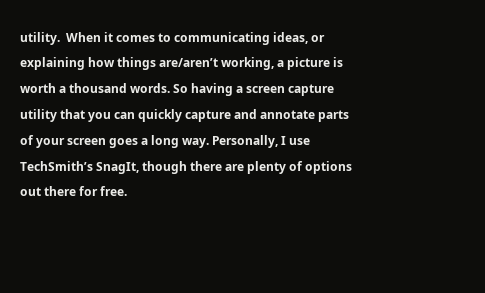utility.  When it comes to communicating ideas, or explaining how things are/aren’t working, a picture is worth a thousand words. So having a screen capture utility that you can quickly capture and annotate parts of your screen goes a long way. Personally, I use TechSmith’s SnagIt, though there are plenty of options out there for free.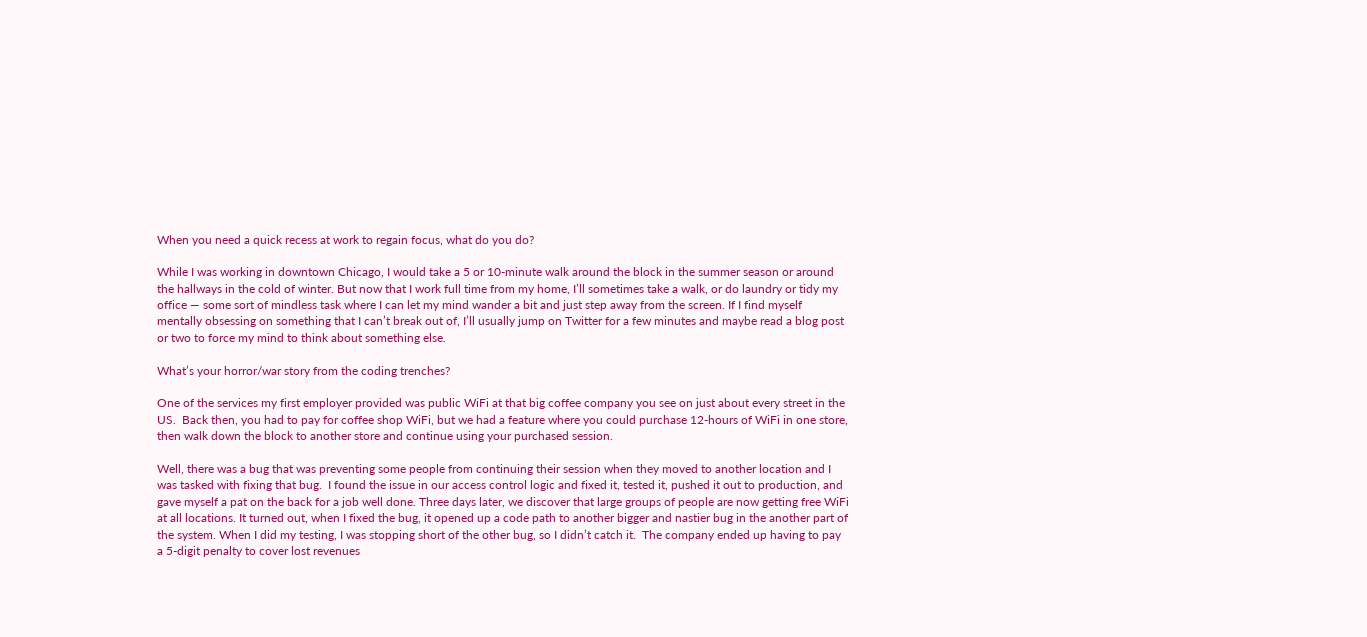When you need a quick recess at work to regain focus, what do you do?

While I was working in downtown Chicago, I would take a 5 or 10-minute walk around the block in the summer season or around the hallways in the cold of winter. But now that I work full time from my home, I’ll sometimes take a walk, or do laundry or tidy my office — some sort of mindless task where I can let my mind wander a bit and just step away from the screen. If I find myself mentally obsessing on something that I can’t break out of, I’ll usually jump on Twitter for a few minutes and maybe read a blog post or two to force my mind to think about something else.

What’s your horror/war story from the coding trenches?

One of the services my first employer provided was public WiFi at that big coffee company you see on just about every street in the US.  Back then, you had to pay for coffee shop WiFi, but we had a feature where you could purchase 12-hours of WiFi in one store, then walk down the block to another store and continue using your purchased session.

Well, there was a bug that was preventing some people from continuing their session when they moved to another location and I was tasked with fixing that bug.  I found the issue in our access control logic and fixed it, tested it, pushed it out to production, and gave myself a pat on the back for a job well done. Three days later, we discover that large groups of people are now getting free WiFi at all locations. It turned out, when I fixed the bug, it opened up a code path to another bigger and nastier bug in the another part of the system. When I did my testing, I was stopping short of the other bug, so I didn’t catch it.  The company ended up having to pay a 5-digit penalty to cover lost revenues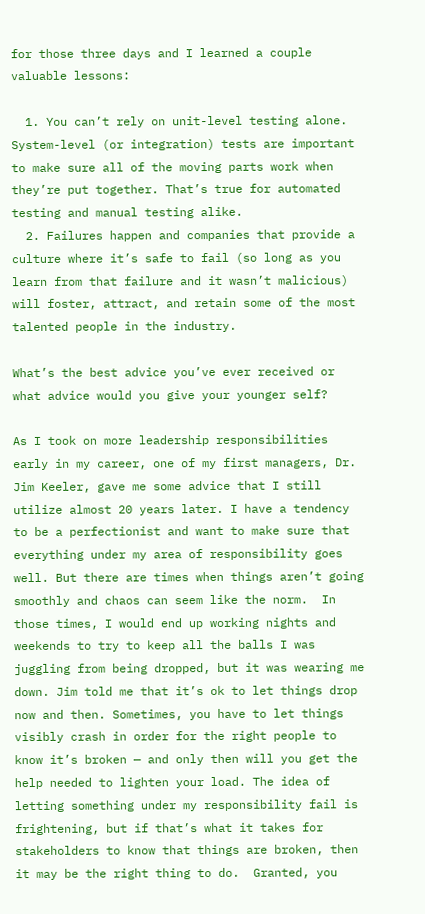for those three days and I learned a couple valuable lessons:

  1. You can’t rely on unit-level testing alone.  System-level (or integration) tests are important to make sure all of the moving parts work when they’re put together. That’s true for automated testing and manual testing alike.
  2. Failures happen and companies that provide a culture where it’s safe to fail (so long as you learn from that failure and it wasn’t malicious) will foster, attract, and retain some of the most talented people in the industry.

What’s the best advice you’ve ever received or what advice would you give your younger self?

As I took on more leadership responsibilities early in my career, one of my first managers, Dr. Jim Keeler, gave me some advice that I still utilize almost 20 years later. I have a tendency to be a perfectionist and want to make sure that everything under my area of responsibility goes well. But there are times when things aren’t going smoothly and chaos can seem like the norm.  In those times, I would end up working nights and weekends to try to keep all the balls I was juggling from being dropped, but it was wearing me down. Jim told me that it’s ok to let things drop now and then. Sometimes, you have to let things visibly crash in order for the right people to know it’s broken — and only then will you get the help needed to lighten your load. The idea of letting something under my responsibility fail is frightening, but if that’s what it takes for stakeholders to know that things are broken, then it may be the right thing to do.  Granted, you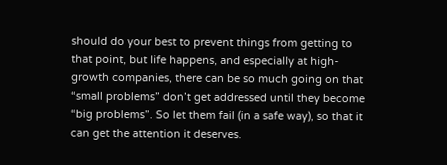should do your best to prevent things from getting to that point, but life happens, and especially at high-growth companies, there can be so much going on that “small problems” don’t get addressed until they become “big problems”. So let them fail (in a safe way), so that it can get the attention it deserves.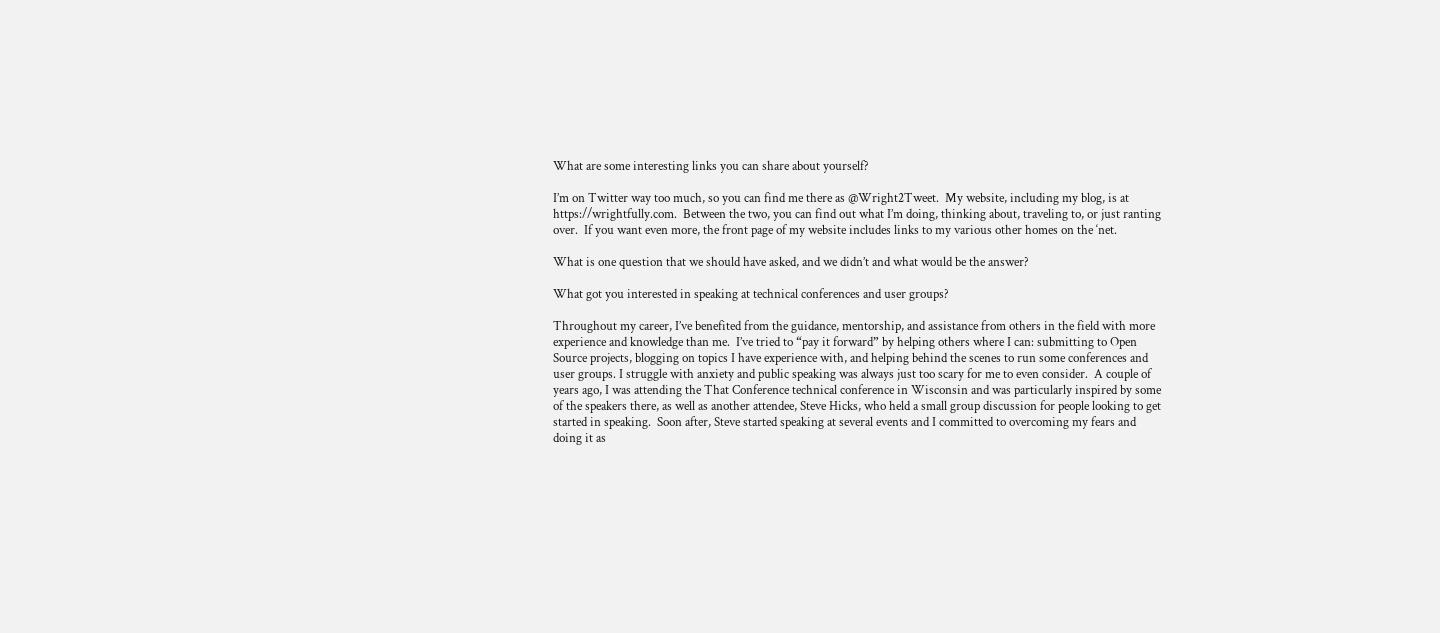What are some interesting links you can share about yourself?

I’m on Twitter way too much, so you can find me there as @Wright2Tweet.  My website, including my blog, is at https://wrightfully.com.  Between the two, you can find out what I’m doing, thinking about, traveling to, or just ranting over.  If you want even more, the front page of my website includes links to my various other homes on the ‘net.

What is one question that we should have asked, and we didn’t and what would be the answer?

What got you interested in speaking at technical conferences and user groups?

Throughout my career, I’ve benefited from the guidance, mentorship, and assistance from others in the field with more experience and knowledge than me.  I’ve tried to “pay it forward” by helping others where I can: submitting to Open Source projects, blogging on topics I have experience with, and helping behind the scenes to run some conferences and user groups. I struggle with anxiety and public speaking was always just too scary for me to even consider.  A couple of years ago, I was attending the That Conference technical conference in Wisconsin and was particularly inspired by some of the speakers there, as well as another attendee, Steve Hicks, who held a small group discussion for people looking to get started in speaking.  Soon after, Steve started speaking at several events and I committed to overcoming my fears and doing it as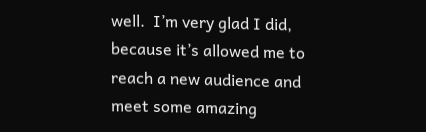well.  I’m very glad I did, because it’s allowed me to reach a new audience and meet some amazing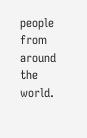people from around the world.